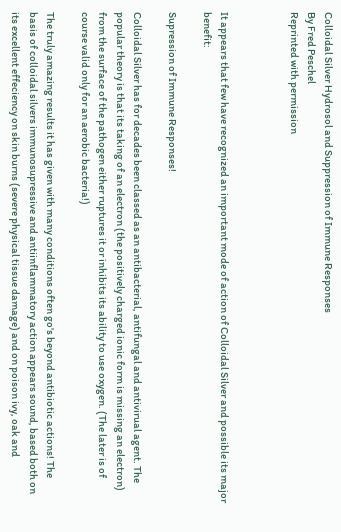Colloidal Silver Hydrosol and Suppression of Immune Responses
By Fred Peschel
Reprinted with permission



It appears that few have recognized an important mode of action of Colloidal Silver and possible its major benefit:

Supression of Immune Responses!

Colloidal Silver has for decades been classed as an antibacterial, antifungal and antivirual agent. The popular theory is that its taking of an electron (the positively charged ionic form is missing an electron) from the surface of the pathogen either ruptures it or inhibits its ability to use oxygen. (The later is of course valid only for an aerobic bacteria!)

The truly amazing results it has given with many conditions often go's beyond antibiotic actions! The basis of colloidal silvers immunosupressive and antiinflammatory action appears sound, based both on its excellent effeciency on skin burns (severe physical tissue damage) and on poison ivy, oak and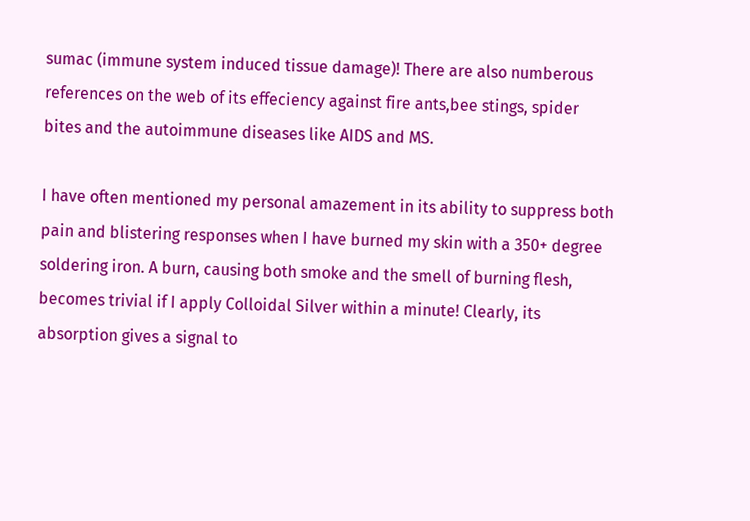sumac (immune system induced tissue damage)! There are also numberous references on the web of its effeciency against fire ants,bee stings, spider bites and the autoimmune diseases like AIDS and MS.

I have often mentioned my personal amazement in its ability to suppress both pain and blistering responses when I have burned my skin with a 350+ degree soldering iron. A burn, causing both smoke and the smell of burning flesh, becomes trivial if I apply Colloidal Silver within a minute! Clearly, its absorption gives a signal to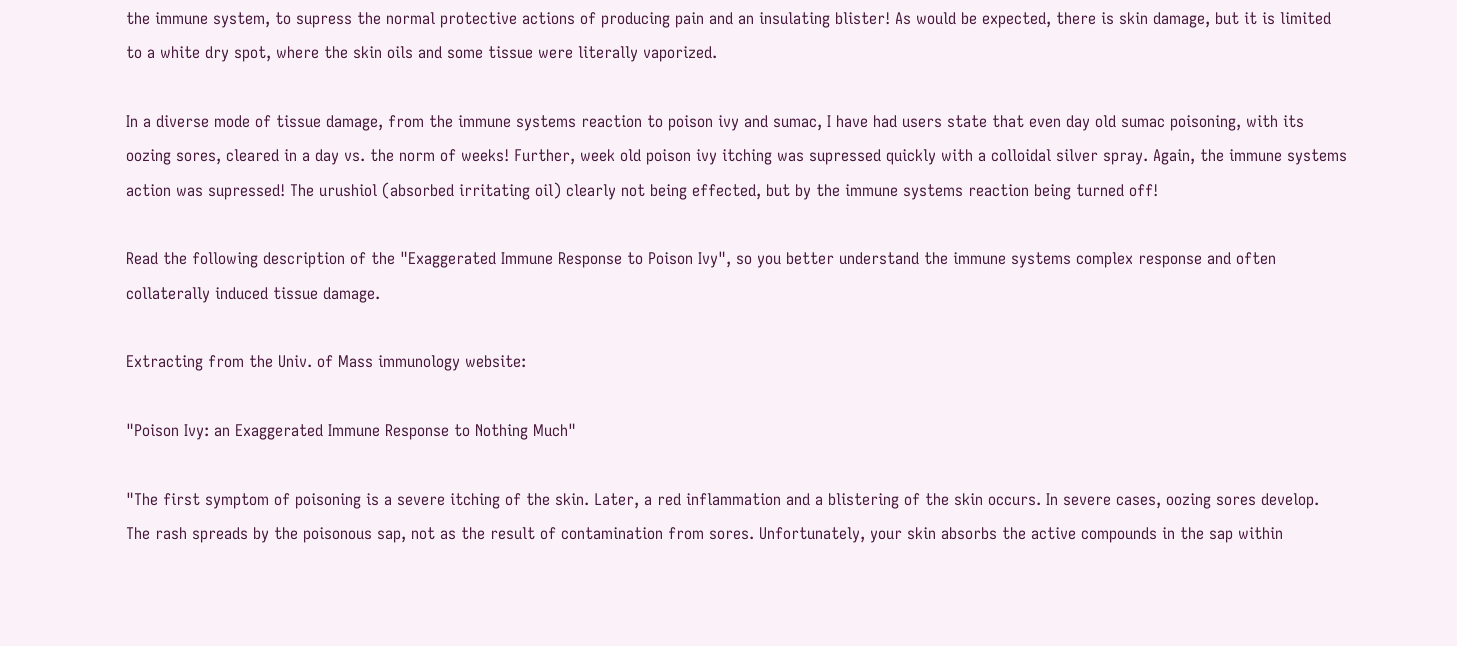the immune system, to supress the normal protective actions of producing pain and an insulating blister! As would be expected, there is skin damage, but it is limited to a white dry spot, where the skin oils and some tissue were literally vaporized.

In a diverse mode of tissue damage, from the immune systems reaction to poison ivy and sumac, I have had users state that even day old sumac poisoning, with its oozing sores, cleared in a day vs. the norm of weeks! Further, week old poison ivy itching was supressed quickly with a colloidal silver spray. Again, the immune systems action was supressed! The urushiol (absorbed irritating oil) clearly not being effected, but by the immune systems reaction being turned off!

Read the following description of the "Exaggerated Immune Response to Poison Ivy", so you better understand the immune systems complex response and often collaterally induced tissue damage.

Extracting from the Univ. of Mass immunology website:

"Poison Ivy: an Exaggerated Immune Response to Nothing Much"

"The first symptom of poisoning is a severe itching of the skin. Later, a red inflammation and a blistering of the skin occurs. In severe cases, oozing sores develop. The rash spreads by the poisonous sap, not as the result of contamination from sores. Unfortunately, your skin absorbs the active compounds in the sap within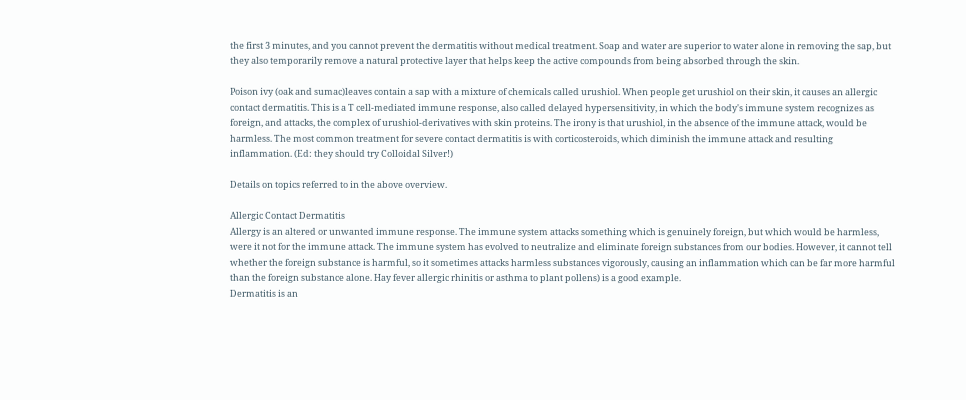the first 3 minutes, and you cannot prevent the dermatitis without medical treatment. Soap and water are superior to water alone in removing the sap, but they also temporarily remove a natural protective layer that helps keep the active compounds from being absorbed through the skin.

Poison ivy (oak and sumac)leaves contain a sap with a mixture of chemicals called urushiol. When people get urushiol on their skin, it causes an allergic contact dermatitis. This is a T cell-mediated immune response, also called delayed hypersensitivity, in which the body's immune system recognizes as foreign, and attacks, the complex of urushiol-derivatives with skin proteins. The irony is that urushiol, in the absence of the immune attack, would be harmless. The most common treatment for severe contact dermatitis is with corticosteroids, which diminish the immune attack and resulting inflammation. (Ed: they should try Colloidal Silver!)

Details on topics referred to in the above overview.

Allergic Contact Dermatitis
Allergy is an altered or unwanted immune response. The immune system attacks something which is genuinely foreign, but which would be harmless, were it not for the immune attack. The immune system has evolved to neutralize and eliminate foreign substances from our bodies. However, it cannot tell whether the foreign substance is harmful, so it sometimes attacks harmless substances vigorously, causing an inflammation which can be far more harmful than the foreign substance alone. Hay fever allergic rhinitis or asthma to plant pollens) is a good example.
Dermatitis is an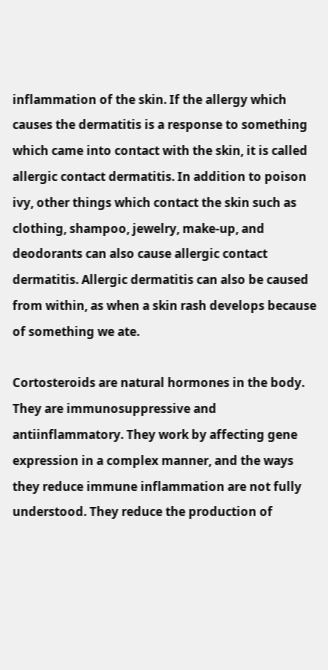inflammation of the skin. If the allergy which causes the dermatitis is a response to something which came into contact with the skin, it is called allergic contact dermatitis. In addition to poison ivy, other things which contact the skin such as clothing, shampoo, jewelry, make-up, and deodorants can also cause allergic contact dermatitis. Allergic dermatitis can also be caused from within, as when a skin rash develops because of something we ate.

Cortosteroids are natural hormones in the body. They are immunosuppressive and antiinflammatory. They work by affecting gene expression in a complex manner, and the ways they reduce immune inflammation are not fully understood. They reduce the production of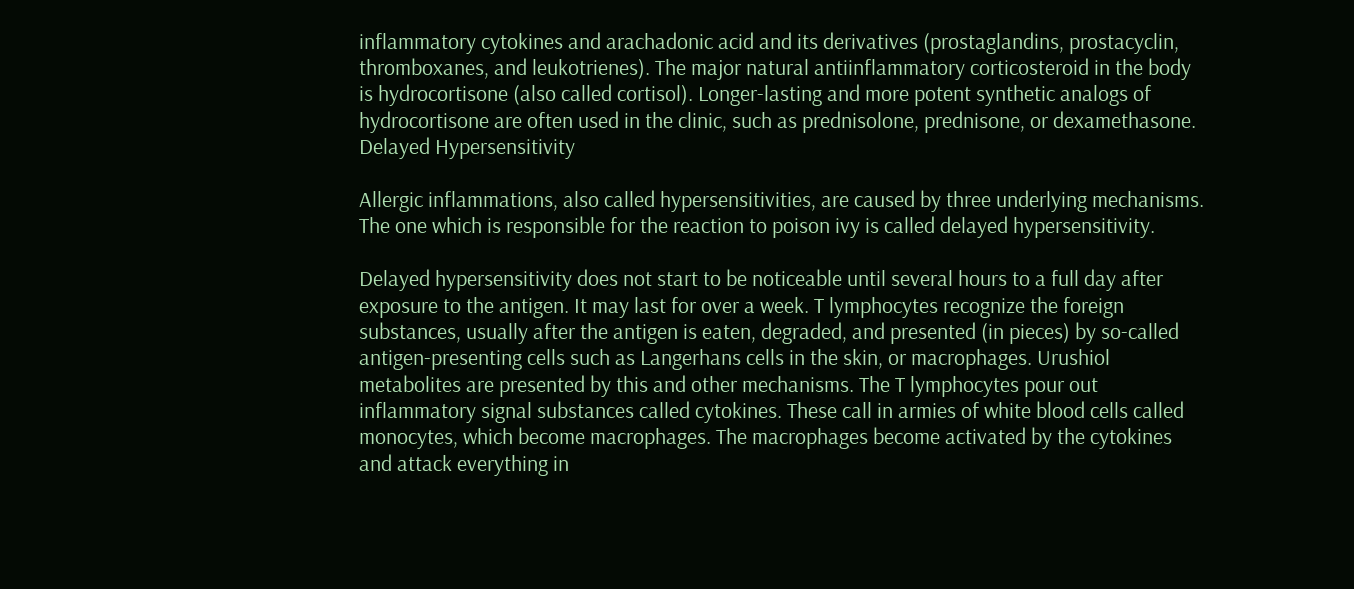inflammatory cytokines and arachadonic acid and its derivatives (prostaglandins, prostacyclin, thromboxanes, and leukotrienes). The major natural antiinflammatory corticosteroid in the body is hydrocortisone (also called cortisol). Longer-lasting and more potent synthetic analogs of hydrocortisone are often used in the clinic, such as prednisolone, prednisone, or dexamethasone.
Delayed Hypersensitivity

Allergic inflammations, also called hypersensitivities, are caused by three underlying mechanisms. The one which is responsible for the reaction to poison ivy is called delayed hypersensitivity.

Delayed hypersensitivity does not start to be noticeable until several hours to a full day after exposure to the antigen. It may last for over a week. T lymphocytes recognize the foreign substances, usually after the antigen is eaten, degraded, and presented (in pieces) by so-called antigen-presenting cells such as Langerhans cells in the skin, or macrophages. Urushiol metabolites are presented by this and other mechanisms. The T lymphocytes pour out inflammatory signal substances called cytokines. These call in armies of white blood cells called monocytes, which become macrophages. The macrophages become activated by the cytokines and attack everything in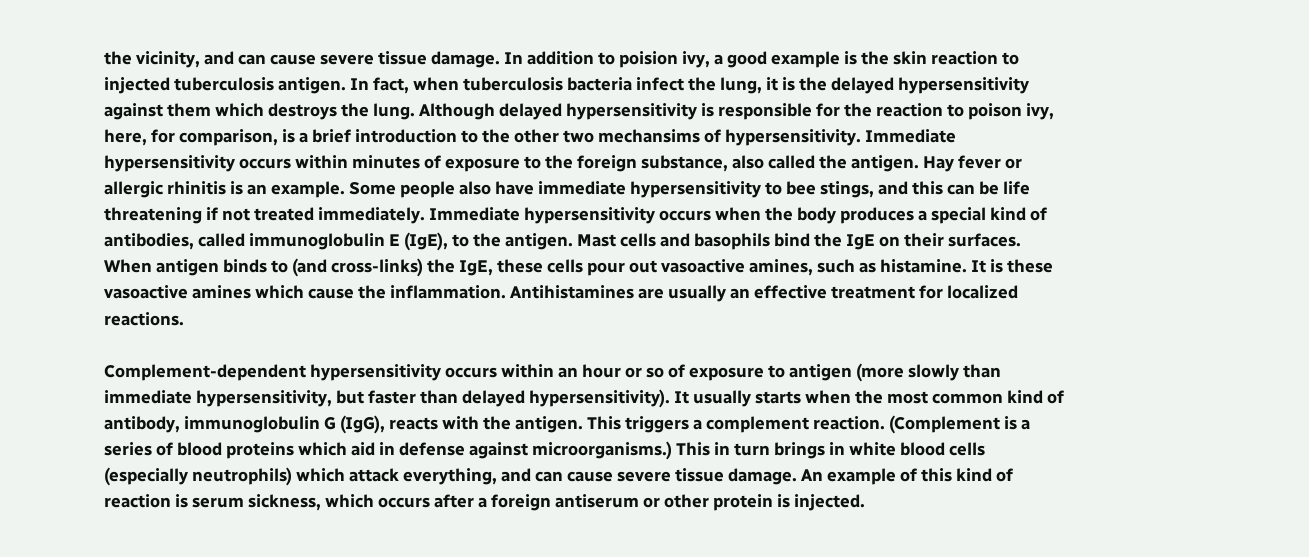the vicinity, and can cause severe tissue damage. In addition to poision ivy, a good example is the skin reaction to injected tuberculosis antigen. In fact, when tuberculosis bacteria infect the lung, it is the delayed hypersensitivity against them which destroys the lung. Although delayed hypersensitivity is responsible for the reaction to poison ivy, here, for comparison, is a brief introduction to the other two mechansims of hypersensitivity. Immediate hypersensitivity occurs within minutes of exposure to the foreign substance, also called the antigen. Hay fever or allergic rhinitis is an example. Some people also have immediate hypersensitivity to bee stings, and this can be life threatening if not treated immediately. Immediate hypersensitivity occurs when the body produces a special kind of antibodies, called immunoglobulin E (IgE), to the antigen. Mast cells and basophils bind the IgE on their surfaces. When antigen binds to (and cross-links) the IgE, these cells pour out vasoactive amines, such as histamine. It is these vasoactive amines which cause the inflammation. Antihistamines are usually an effective treatment for localized reactions.

Complement-dependent hypersensitivity occurs within an hour or so of exposure to antigen (more slowly than immediate hypersensitivity, but faster than delayed hypersensitivity). It usually starts when the most common kind of antibody, immunoglobulin G (IgG), reacts with the antigen. This triggers a complement reaction. (Complement is a series of blood proteins which aid in defense against microorganisms.) This in turn brings in white blood cells (especially neutrophils) which attack everything, and can cause severe tissue damage. An example of this kind of reaction is serum sickness, which occurs after a foreign antiserum or other protein is injected.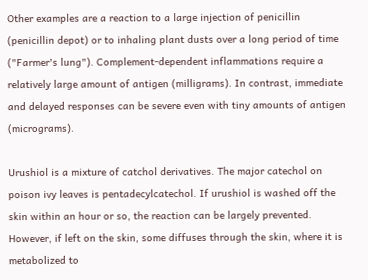Other examples are a reaction to a large injection of penicillin (penicillin depot) or to inhaling plant dusts over a long period of time ("Farmer's lung"). Complement-dependent inflammations require a relatively large amount of antigen (milligrams). In contrast, immediate and delayed responses can be severe even with tiny amounts of antigen (micrograms).

Urushiol is a mixture of catchol derivatives. The major catechol on poison ivy leaves is pentadecylcatechol. If urushiol is washed off the skin within an hour or so, the reaction can be largely prevented. However, if left on the skin, some diffuses through the skin, where it is metabolized to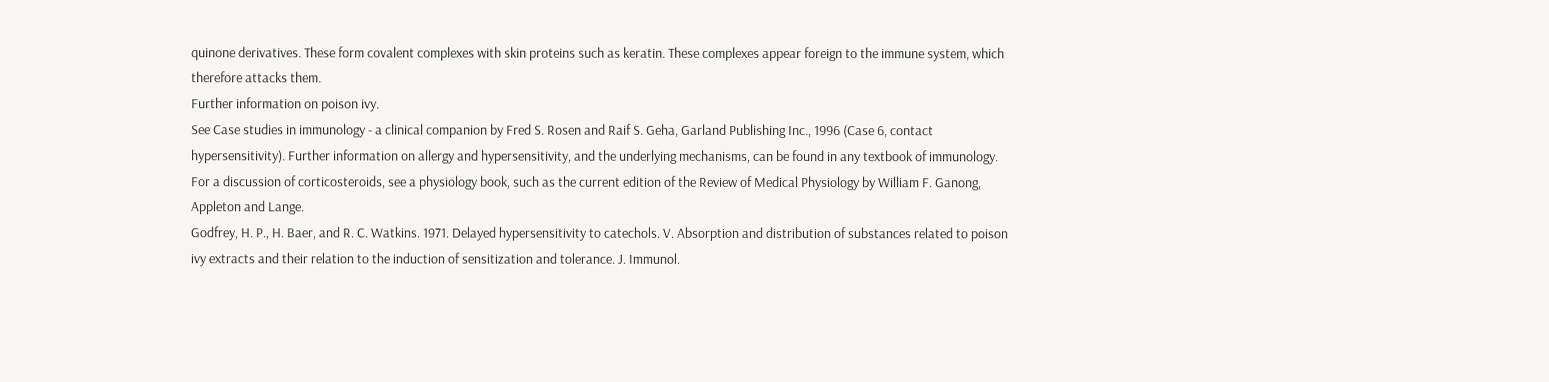quinone derivatives. These form covalent complexes with skin proteins such as keratin. These complexes appear foreign to the immune system, which therefore attacks them.
Further information on poison ivy.
See Case studies in immunology - a clinical companion by Fred S. Rosen and Raif S. Geha, Garland Publishing Inc., 1996 (Case 6, contact hypersensitivity). Further information on allergy and hypersensitivity, and the underlying mechanisms, can be found in any textbook of immunology. For a discussion of corticosteroids, see a physiology book, such as the current edition of the Review of Medical Physiology by William F. Ganong, Appleton and Lange.
Godfrey, H. P., H. Baer, and R. C. Watkins. 1971. Delayed hypersensitivity to catechols. V. Absorption and distribution of substances related to poison ivy extracts and their relation to the induction of sensitization and tolerance. J. Immunol.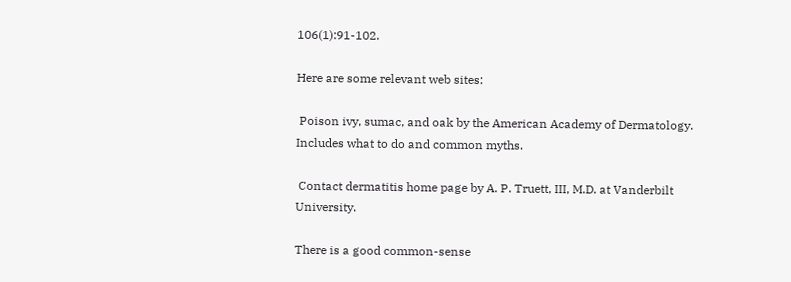106(1):91-102.

Here are some relevant web sites:

 Poison ivy, sumac, and oak by the American Academy of Dermatology. Includes what to do and common myths.

 Contact dermatitis home page by A. P. Truett, III, M.D. at Vanderbilt University.

There is a good common-sense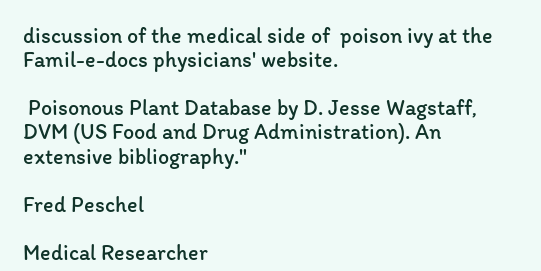discussion of the medical side of  poison ivy at the  Famil-e-docs physicians' website.

 Poisonous Plant Database by D. Jesse Wagstaff, DVM (US Food and Drug Administration). An extensive bibliography."

Fred Peschel

Medical Researcher